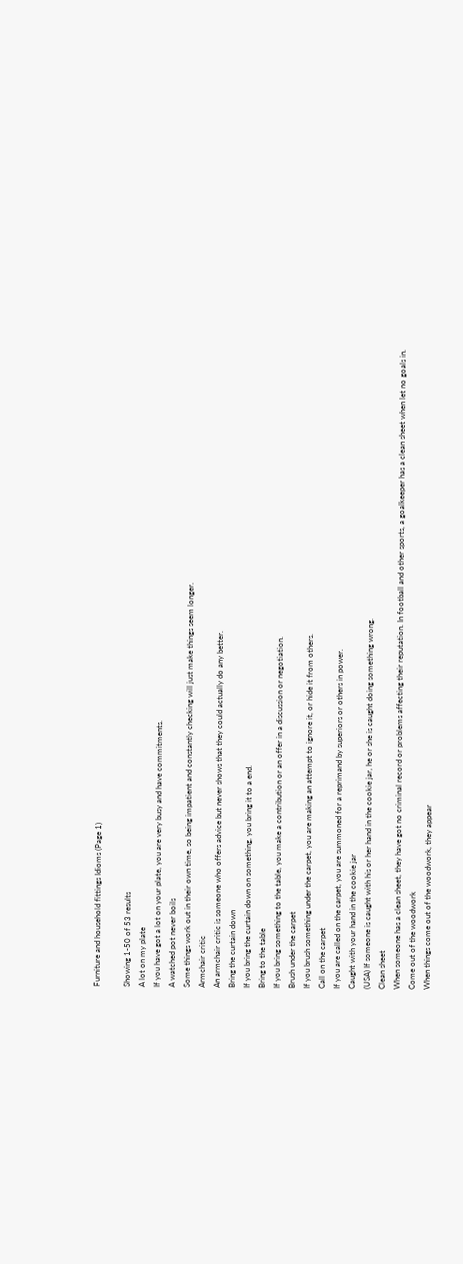Furniture and household fittings Idioms (Page 1)

Showing 1-50 of 53 results
A lot on my plate
If you have got a lot on your plate, you are very busy and have commitments.
A watched pot never boils
Some things work out in their own time, so being impatient and constantly checking will just make things seem longer.
Armchair critic
An armchair critic is someone who offers advice but never shows that they could actually do any better.
Bring the curtain down
If you bring the curtain down on something, you bring it to a end.
Bring to the table
If you bring something to the table, you make a contribution or an offer in a discussion or negotiation.
Brush under the carpet
If you brush something under the carpet, you are making an attempt to ignore it, or hide it from others.
Call on the carpet
If you are called on the carpet, you are summoned for a reprimand by superiors or others in power.
Caught with your hand in the cookie jar
(USA) If someone is caught with his or her hand in the cookie jar, he or she is caught doing something wrong.
Clean sheet
When someone has a clean sheet, they have got no criminal record or problems affecting their reputation. In football and other sports, a goalkeeper has a clean sheet when let no goals in.
Come out of the woodwork
When things come out of the woodwork, they appear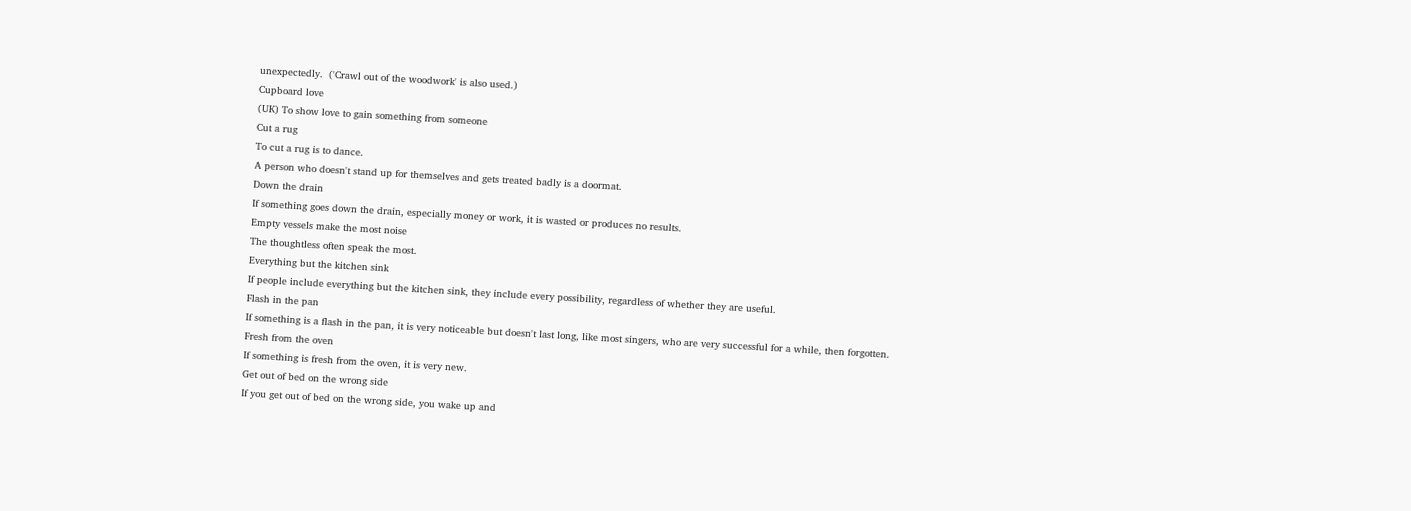unexpectedly.  ('Crawl out of the woodwork' is also used.)
Cupboard love
(UK) To show love to gain something from someone
Cut a rug
To cut a rug is to dance.
A person who doesn't stand up for themselves and gets treated badly is a doormat.
Down the drain
If something goes down the drain, especially money or work, it is wasted or produces no results.
Empty vessels make the most noise
The thoughtless often speak the most.
Everything but the kitchen sink
If people include everything but the kitchen sink, they include every possibility, regardless of whether they are useful.
Flash in the pan
If something is a flash in the pan, it is very noticeable but doesn't last long, like most singers, who are very successful for a while, then forgotten.
Fresh from the oven
If something is fresh from the oven, it is very new.
Get out of bed on the wrong side
If you get out of bed on the wrong side, you wake up and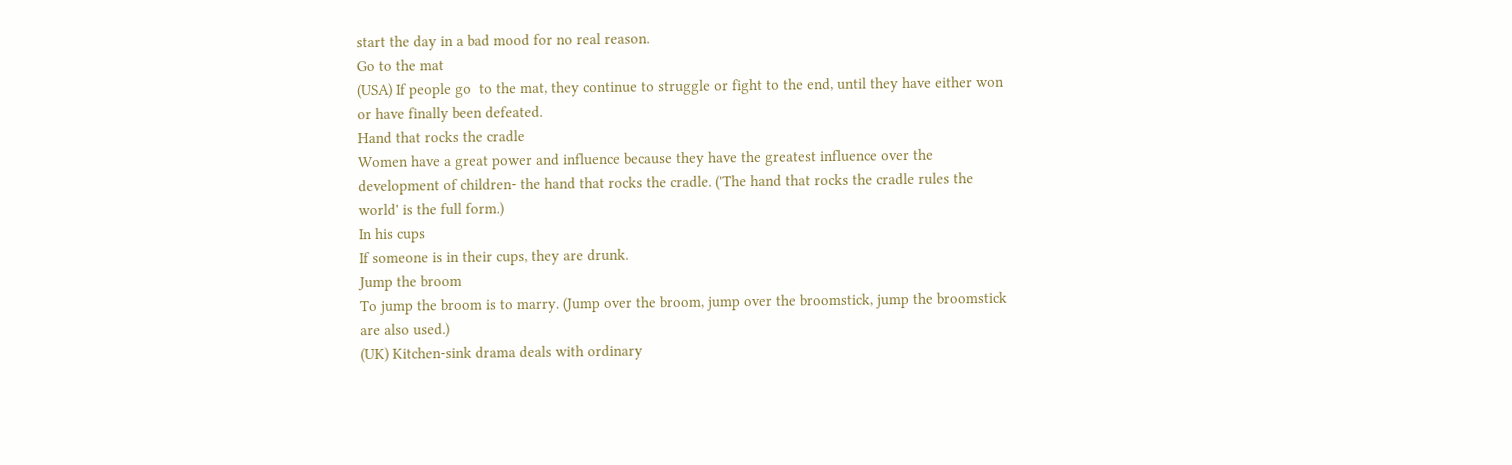start the day in a bad mood for no real reason.
Go to the mat
(USA) If people go  to the mat, they continue to struggle or fight to the end, until they have either won or have finally been defeated.
Hand that rocks the cradle
Women have a great power and influence because they have the greatest influence over the development of children- the hand that rocks the cradle. ('The hand that rocks the cradle rules the world' is the full form.)
In his cups
If someone is in their cups, they are drunk.
Jump the broom
To jump the broom is to marry. (Jump over the broom, jump over the broomstick, jump the broomstick are also used.)
(UK) Kitchen-sink drama deals with ordinary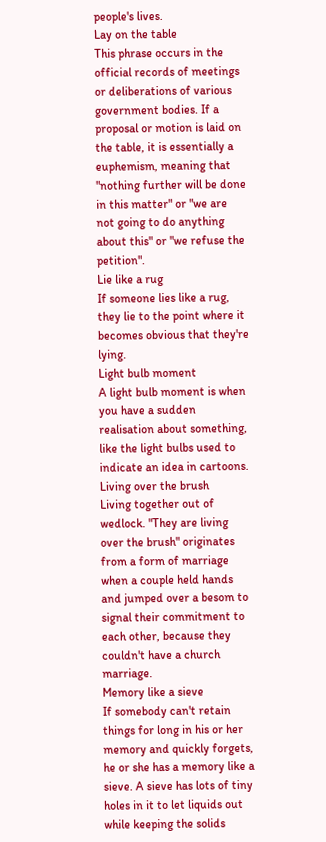people's lives.
Lay on the table
This phrase occurs in the official records of meetings or deliberations of various government bodies. If a proposal or motion is laid on the table, it is essentially a euphemism, meaning that "nothing further will be done in this matter" or "we are not going to do anything about this" or "we refuse the petition".
Lie like a rug
If someone lies like a rug, they lie to the point where it becomes obvious that they're lying.
Light bulb moment
A light bulb moment is when you have a sudden realisation about something, like the light bulbs used to indicate an idea in cartoons.
Living over the brush
Living together out of wedlock. "They are living over the brush" originates from a form of marriage when a couple held hands and jumped over a besom to signal their commitment to each other, because they couldn't have a church marriage.
Memory like a sieve
If somebody can't retain things for long in his or her memory and quickly forgets, he or she has a memory like a sieve. A sieve has lots of tiny holes in it to let liquids out while keeping the solids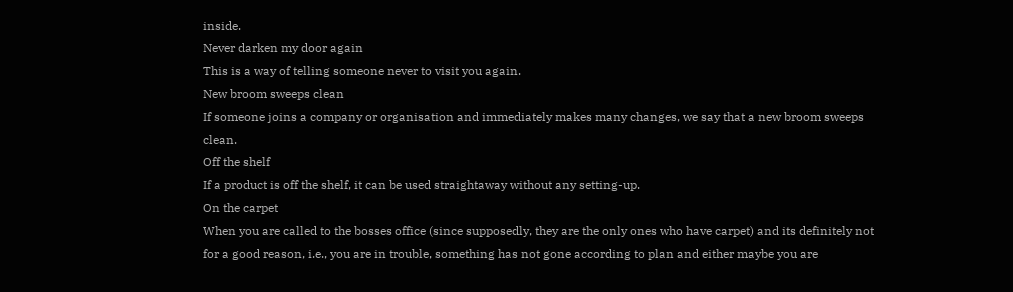inside.
Never darken my door again
This is a way of telling someone never to visit you again.
New broom sweeps clean
If someone joins a company or organisation and immediately makes many changes, we say that a new broom sweeps clean.
Off the shelf
If a product is off the shelf, it can be used straightaway without any setting-up.
On the carpet
When you are called to the bosses office (since supposedly, they are the only ones who have carpet) and its definitely not for a good reason, i.e., you are in trouble, something has not gone according to plan and either maybe you are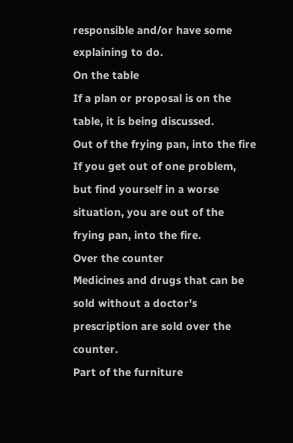responsible and/or have some explaining to do.
On the table
If a plan or proposal is on the table, it is being discussed.
Out of the frying pan, into the fire
If you get out of one problem, but find yourself in a worse situation, you are out of the frying pan, into the fire.
Over the counter
Medicines and drugs that can be sold without a doctor's prescription are sold over the counter.
Part of the furniture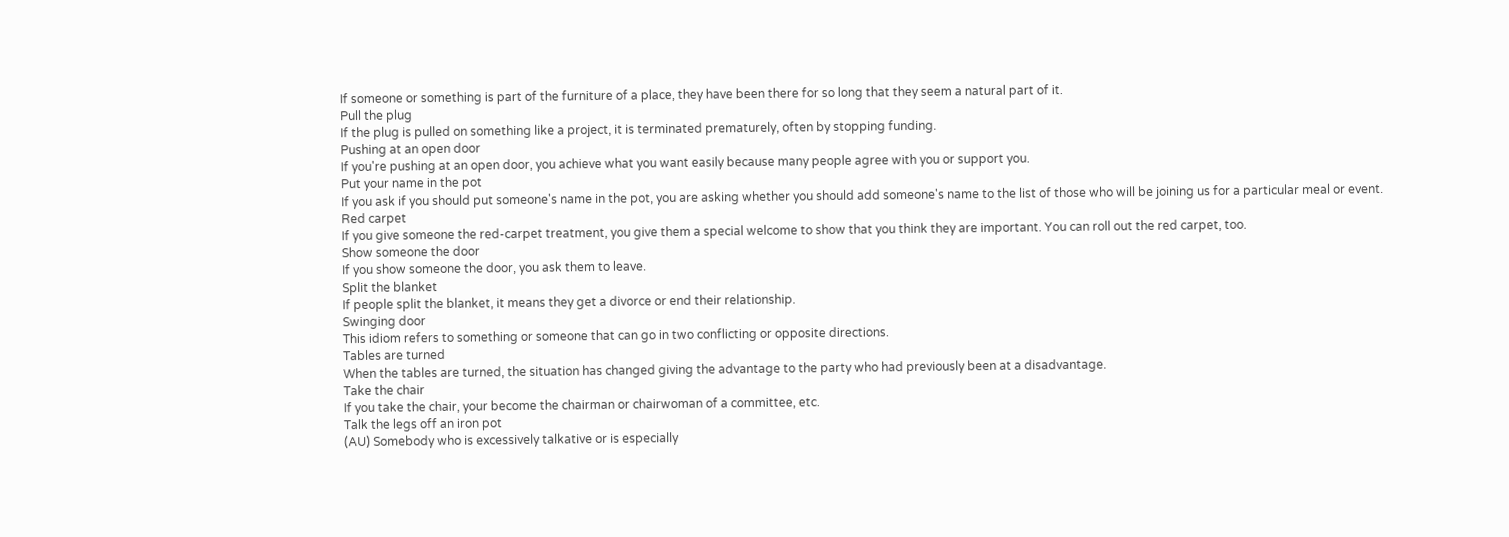If someone or something is part of the furniture of a place, they have been there for so long that they seem a natural part of it.
Pull the plug
If the plug is pulled on something like a project, it is terminated prematurely, often by stopping funding.
Pushing at an open door
If you're pushing at an open door, you achieve what you want easily because many people agree with you or support you.
Put your name in the pot
If you ask if you should put someone's name in the pot, you are asking whether you should add someone's name to the list of those who will be joining us for a particular meal or event.
Red carpet
If you give someone the red-carpet treatment, you give them a special welcome to show that you think they are important. You can roll out the red carpet, too.
Show someone the door
If you show someone the door, you ask them to leave.
Split the blanket
If people split the blanket, it means they get a divorce or end their relationship.
Swinging door
This idiom refers to something or someone that can go in two conflicting or opposite directions.
Tables are turned
When the tables are turned, the situation has changed giving the advantage to the party who had previously been at a disadvantage.
Take the chair
If you take the chair, your become the chairman or chairwoman of a committee, etc.
Talk the legs off an iron pot
(AU) Somebody who is excessively talkative or is especially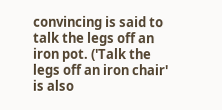convincing is said to talk the legs off an iron pot. ('Talk the legs off an iron chair' is also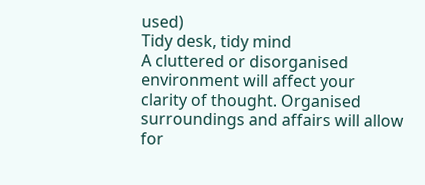used)
Tidy desk, tidy mind
A cluttered or disorganised environment will affect your clarity of thought. Organised surroundings and affairs will allow for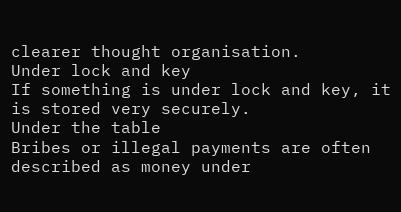clearer thought organisation.
Under lock and key
If something is under lock and key, it is stored very securely.
Under the table
Bribes or illegal payments are often described as money under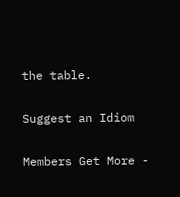the table.

Suggest an Idiom

Members Get More -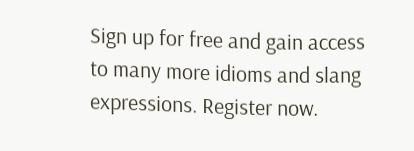Sign up for free and gain access to many more idioms and slang expressions. Register now.